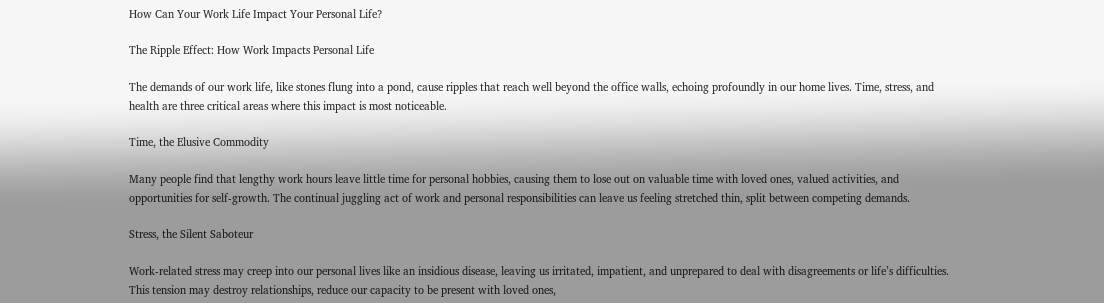How Can Your Work Life Impact Your Personal Life?

The Ripple Effect: How Work Impacts Personal Life

The demands of our work life, like stones flung into a pond, cause ripples that reach well beyond the office walls, echoing profoundly in our home lives. Time, stress, and health are three critical areas where this impact is most noticeable.

Time, the Elusive Commodity

Many people find that lengthy work hours leave little time for personal hobbies, causing them to lose out on valuable time with loved ones, valued activities, and opportunities for self-growth. The continual juggling act of work and personal responsibilities can leave us feeling stretched thin, split between competing demands.

Stress, the Silent Saboteur

Work-related stress may creep into our personal lives like an insidious disease, leaving us irritated, impatient, and unprepared to deal with disagreements or life’s difficulties. This tension may destroy relationships, reduce our capacity to be present with loved ones,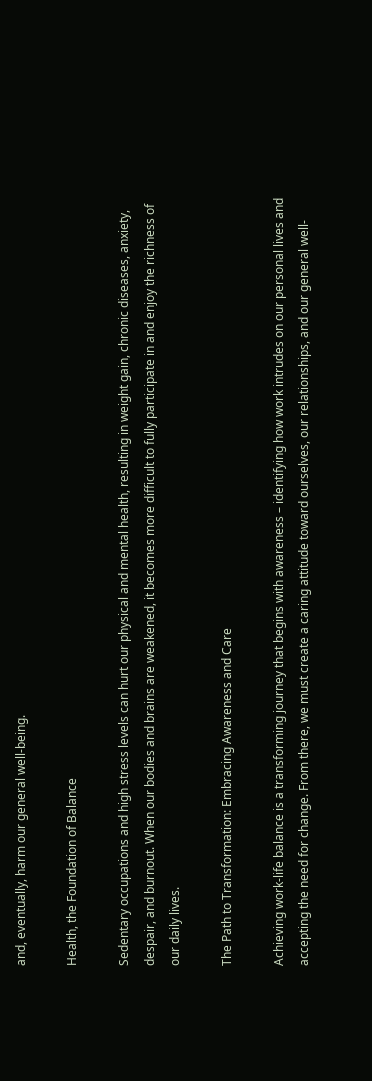and, eventually, harm our general well-being.

Health, the Foundation of Balance

Sedentary occupations and high stress levels can hurt our physical and mental health, resulting in weight gain, chronic diseases, anxiety, despair, and burnout. When our bodies and brains are weakened, it becomes more difficult to fully participate in and enjoy the richness of our daily lives.

The Path to Transformation: Embracing Awareness and Care

Achieving work-life balance is a transforming journey that begins with awareness – identifying how work intrudes on our personal lives and accepting the need for change. From there, we must create a caring attitude toward ourselves, our relationships, and our general well-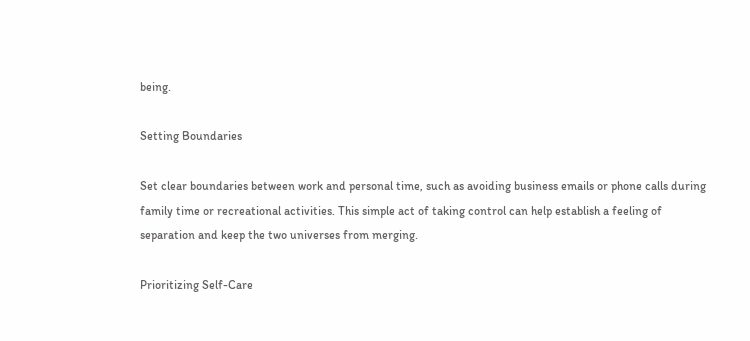being.

Setting Boundaries

Set clear boundaries between work and personal time, such as avoiding business emails or phone calls during family time or recreational activities. This simple act of taking control can help establish a feeling of separation and keep the two universes from merging.

Prioritizing Self-Care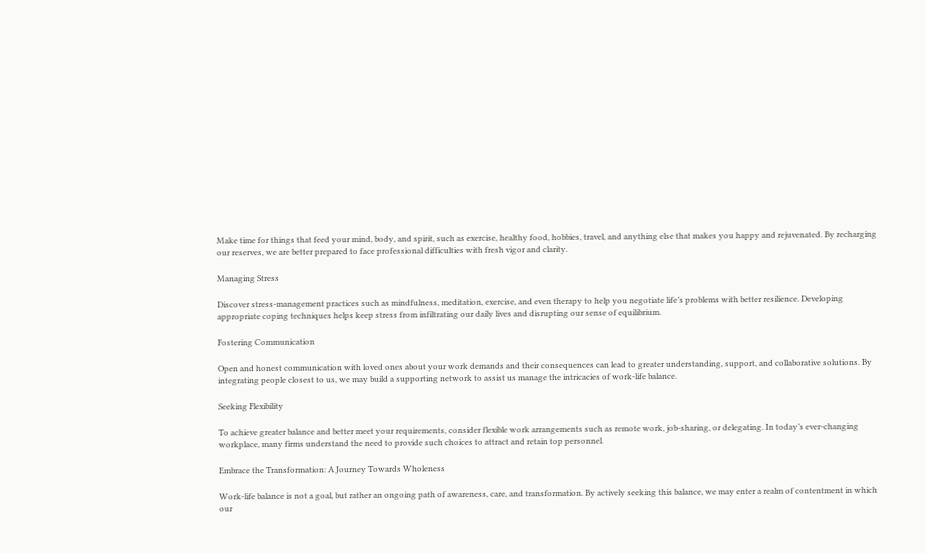Make time for things that feed your mind, body, and spirit, such as exercise, healthy food, hobbies, travel, and anything else that makes you happy and rejuvenated. By recharging our reserves, we are better prepared to face professional difficulties with fresh vigor and clarity.

Managing Stress

Discover stress-management practices such as mindfulness, meditation, exercise, and even therapy to help you negotiate life’s problems with better resilience. Developing appropriate coping techniques helps keep stress from infiltrating our daily lives and disrupting our sense of equilibrium.

Fostering Communication

Open and honest communication with loved ones about your work demands and their consequences can lead to greater understanding, support, and collaborative solutions. By integrating people closest to us, we may build a supporting network to assist us manage the intricacies of work-life balance.

Seeking Flexibility

To achieve greater balance and better meet your requirements, consider flexible work arrangements such as remote work, job-sharing, or delegating. In today’s ever-changing workplace, many firms understand the need to provide such choices to attract and retain top personnel.

Embrace the Transformation: A Journey Towards Wholeness

Work-life balance is not a goal, but rather an ongoing path of awareness, care, and transformation. By actively seeking this balance, we may enter a realm of contentment in which our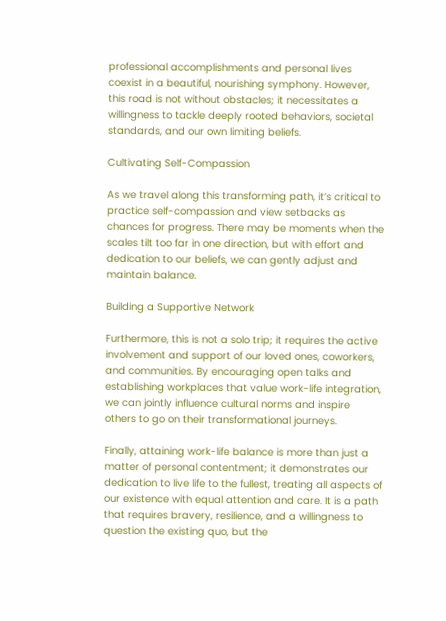professional accomplishments and personal lives coexist in a beautiful, nourishing symphony. However, this road is not without obstacles; it necessitates a willingness to tackle deeply rooted behaviors, societal standards, and our own limiting beliefs.

Cultivating Self-Compassion

As we travel along this transforming path, it’s critical to practice self-compassion and view setbacks as chances for progress. There may be moments when the scales tilt too far in one direction, but with effort and dedication to our beliefs, we can gently adjust and maintain balance.

Building a Supportive Network

Furthermore, this is not a solo trip; it requires the active involvement and support of our loved ones, coworkers, and communities. By encouraging open talks and establishing workplaces that value work-life integration, we can jointly influence cultural norms and inspire others to go on their transformational journeys.

Finally, attaining work-life balance is more than just a matter of personal contentment; it demonstrates our dedication to live life to the fullest, treating all aspects of our existence with equal attention and care. It is a path that requires bravery, resilience, and a willingness to question the existing quo, but the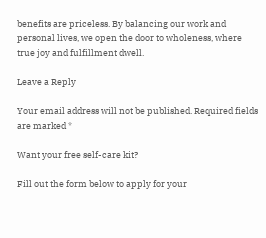benefits are priceless. By balancing our work and personal lives, we open the door to wholeness, where true joy and fulfillment dwell.

Leave a Reply

Your email address will not be published. Required fields are marked *

Want your free self-care kit?

Fill out the form below to apply for your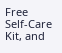Free Self-Care Kit, and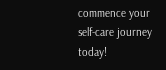commence your self-care journey today!